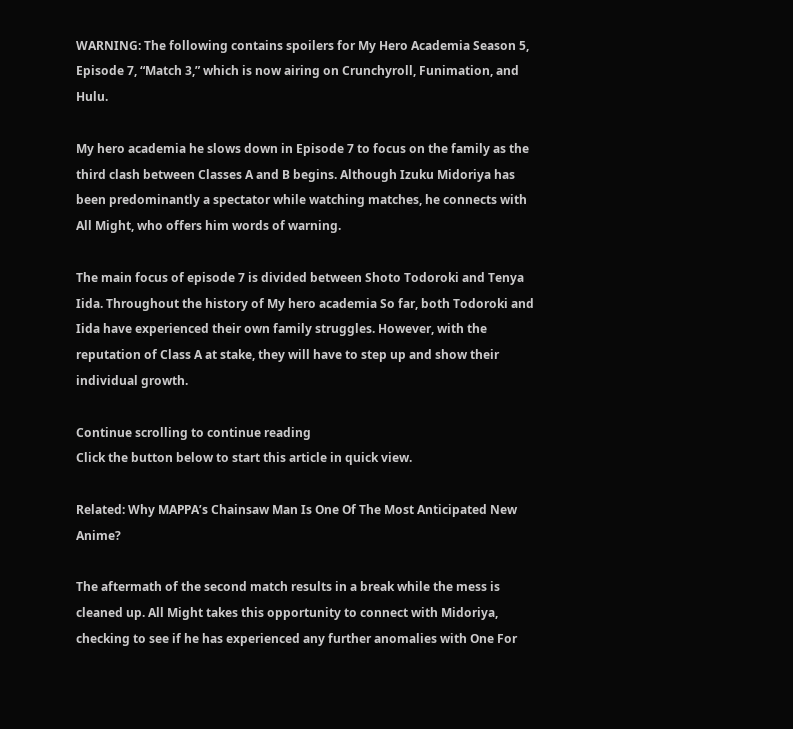WARNING: The following contains spoilers for My Hero Academia Season 5, Episode 7, “Match 3,” which is now airing on Crunchyroll, Funimation, and Hulu.

My hero academia he slows down in Episode 7 to focus on the family as the third clash between Classes A and B begins. Although Izuku Midoriya has been predominantly a spectator while watching matches, he connects with All Might, who offers him words of warning.

The main focus of episode 7 is divided between Shoto Todoroki and Tenya Iida. Throughout the history of My hero academia So far, both Todoroki and Iida have experienced their own family struggles. However, with the reputation of Class A at stake, they will have to step up and show their individual growth.

Continue scrolling to continue reading
Click the button below to start this article in quick view.

Related: Why MAPPA’s Chainsaw Man Is One Of The Most Anticipated New Anime?

The aftermath of the second match results in a break while the mess is cleaned up. All Might takes this opportunity to connect with Midoriya, checking to see if he has experienced any further anomalies with One For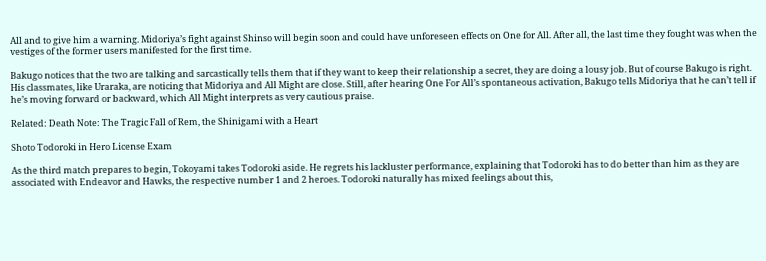All and to give him a warning. Midoriya’s fight against Shinso will begin soon and could have unforeseen effects on One for All. After all, the last time they fought was when the vestiges of the former users manifested for the first time.

Bakugo notices that the two are talking and sarcastically tells them that if they want to keep their relationship a secret, they are doing a lousy job. But of course Bakugo is right. His classmates, like Uraraka, are noticing that Midoriya and All Might are close. Still, after hearing One For All’s spontaneous activation, Bakugo tells Midoriya that he can’t tell if he’s moving forward or backward, which All Might interprets as very cautious praise.

Related: Death Note: The Tragic Fall of Rem, the Shinigami with a Heart

Shoto Todoroki in Hero License Exam

As the third match prepares to begin, Tokoyami takes Todoroki aside. He regrets his lackluster performance, explaining that Todoroki has to do better than him as they are associated with Endeavor and Hawks, the respective number 1 and 2 heroes. Todoroki naturally has mixed feelings about this,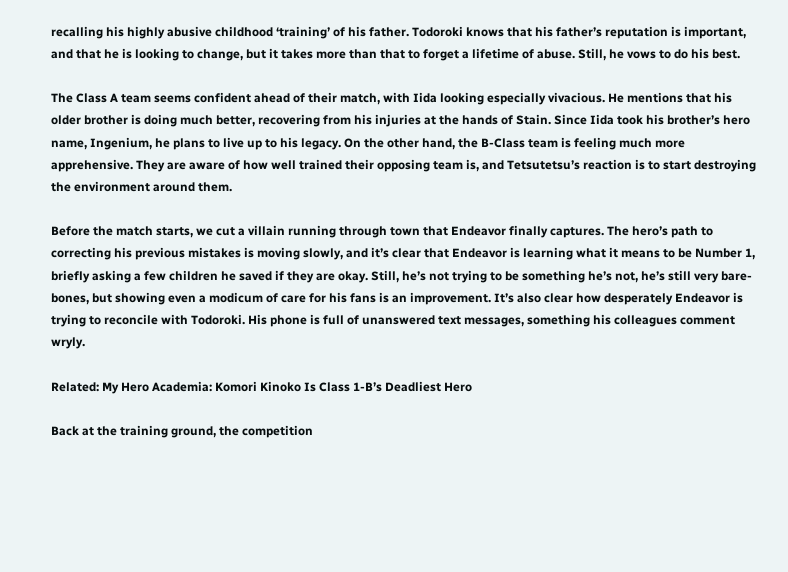recalling his highly abusive childhood ‘training’ of his father. Todoroki knows that his father’s reputation is important, and that he is looking to change, but it takes more than that to forget a lifetime of abuse. Still, he vows to do his best.

The Class A team seems confident ahead of their match, with Iida looking especially vivacious. He mentions that his older brother is doing much better, recovering from his injuries at the hands of Stain. Since Iida took his brother’s hero name, Ingenium, he plans to live up to his legacy. On the other hand, the B-Class team is feeling much more apprehensive. They are aware of how well trained their opposing team is, and Tetsutetsu’s reaction is to start destroying the environment around them.

Before the match starts, we cut a villain running through town that Endeavor finally captures. The hero’s path to correcting his previous mistakes is moving slowly, and it’s clear that Endeavor is learning what it means to be Number 1, briefly asking a few children he saved if they are okay. Still, he’s not trying to be something he’s not, he’s still very bare-bones, but showing even a modicum of care for his fans is an improvement. It’s also clear how desperately Endeavor is trying to reconcile with Todoroki. His phone is full of unanswered text messages, something his colleagues comment wryly.

Related: My Hero Academia: Komori Kinoko Is Class 1-B’s Deadliest Hero

Back at the training ground, the competition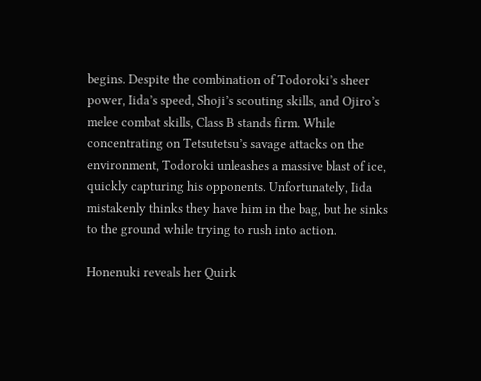begins. Despite the combination of Todoroki’s sheer power, Iida’s speed, Shoji’s scouting skills, and Ojiro’s melee combat skills, Class B stands firm. While concentrating on Tetsutetsu’s savage attacks on the environment, Todoroki unleashes a massive blast of ice, quickly capturing his opponents. Unfortunately, Iida mistakenly thinks they have him in the bag, but he sinks to the ground while trying to rush into action.

Honenuki reveals her Quirk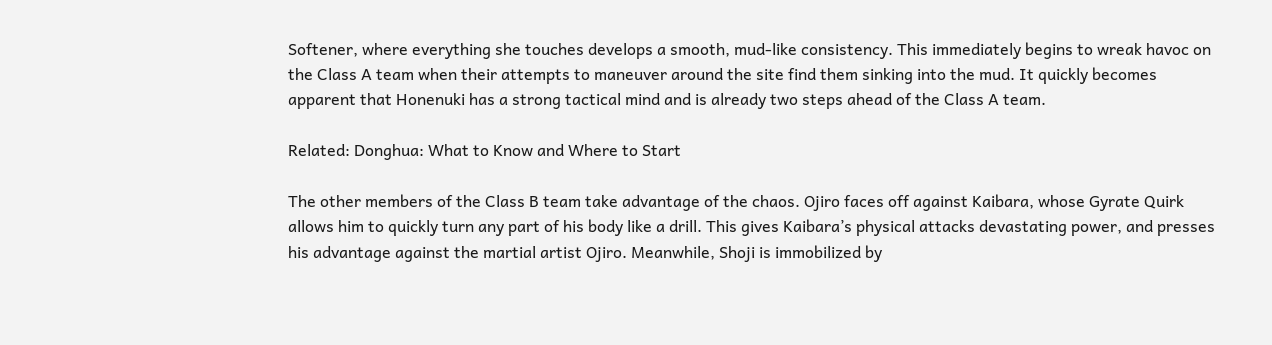Softener, where everything she touches develops a smooth, mud-like consistency. This immediately begins to wreak havoc on the Class A team when their attempts to maneuver around the site find them sinking into the mud. It quickly becomes apparent that Honenuki has a strong tactical mind and is already two steps ahead of the Class A team.

Related: Donghua: What to Know and Where to Start

The other members of the Class B team take advantage of the chaos. Ojiro faces off against Kaibara, whose Gyrate Quirk allows him to quickly turn any part of his body like a drill. This gives Kaibara’s physical attacks devastating power, and presses his advantage against the martial artist Ojiro. Meanwhile, Shoji is immobilized by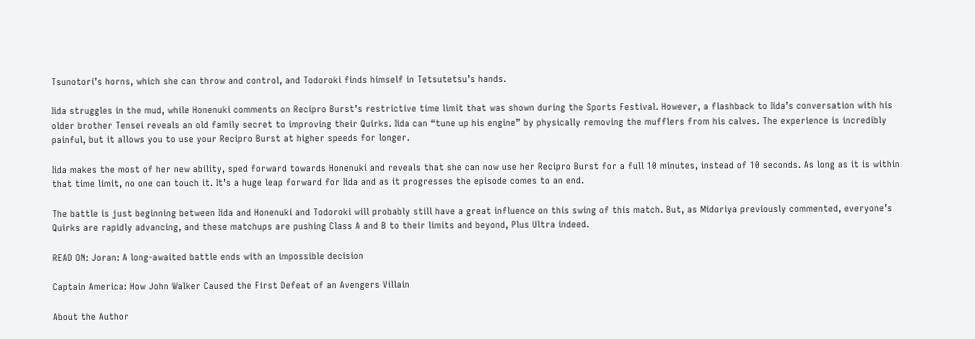Tsunotori’s horns, which she can throw and control, and Todoroki finds himself in Tetsutetsu’s hands.

Iida struggles in the mud, while Honenuki comments on Recipro Burst’s restrictive time limit that was shown during the Sports Festival. However, a flashback to Iida’s conversation with his older brother Tensei reveals an old family secret to improving their Quirks. Iida can “tune up his engine” by physically removing the mufflers from his calves. The experience is incredibly painful, but it allows you to use your Recipro Burst at higher speeds for longer.

Iida makes the most of her new ability, sped forward towards Honenuki and reveals that she can now use her Recipro Burst for a full 10 minutes, instead of 10 seconds. As long as it is within that time limit, no one can touch it. It’s a huge leap forward for Iida and as it progresses the episode comes to an end.

The battle is just beginning between Iida and Honenuki and Todoroki will probably still have a great influence on this swing of this match. But, as Midoriya previously commented, everyone’s Quirks are rapidly advancing, and these matchups are pushing Class A and B to their limits and beyond, Plus Ultra indeed.

READ ON: Joran: A long-awaited battle ends with an impossible decision

Captain America: How John Walker Caused the First Defeat of an Avengers Villain

About the Author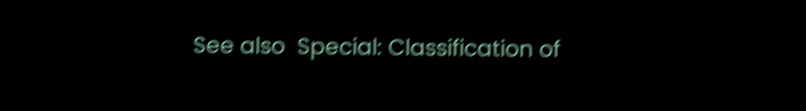See also  Special: Classification of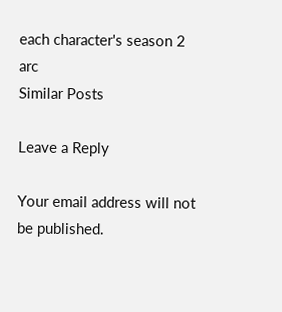each character's season 2 arc
Similar Posts

Leave a Reply

Your email address will not be published.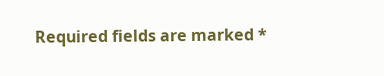Required fields are marked *